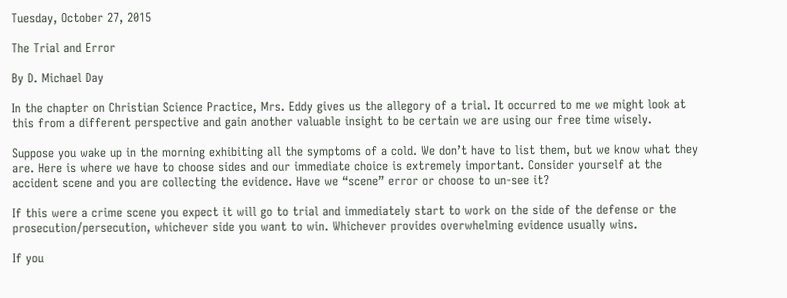Tuesday, October 27, 2015

The Trial and Error

By D. Michael Day

In the chapter on Christian Science Practice, Mrs. Eddy gives us the allegory of a trial. It occurred to me we might look at this from a different perspective and gain another valuable insight to be certain we are using our free time wisely.

Suppose you wake up in the morning exhibiting all the symptoms of a cold. We don’t have to list them, but we know what they are. Here is where we have to choose sides and our immediate choice is extremely important. Consider yourself at the accident scene and you are collecting the evidence. Have we “scene” error or choose to un-see it?

If this were a crime scene you expect it will go to trial and immediately start to work on the side of the defense or the prosecution/persecution, whichever side you want to win. Whichever provides overwhelming evidence usually wins.

If you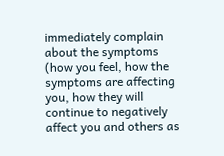immediately complain about the symptoms (how you feel, how the symptoms are affecting you, how they will continue to negatively affect you and others as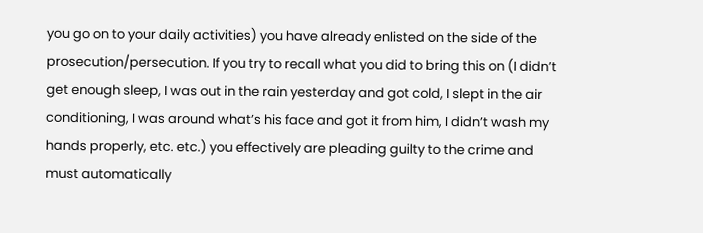you go on to your daily activities) you have already enlisted on the side of the prosecution/persecution. If you try to recall what you did to bring this on (I didn’t get enough sleep, I was out in the rain yesterday and got cold, I slept in the air conditioning, I was around what’s his face and got it from him, I didn’t wash my hands properly, etc. etc.) you effectively are pleading guilty to the crime and must automatically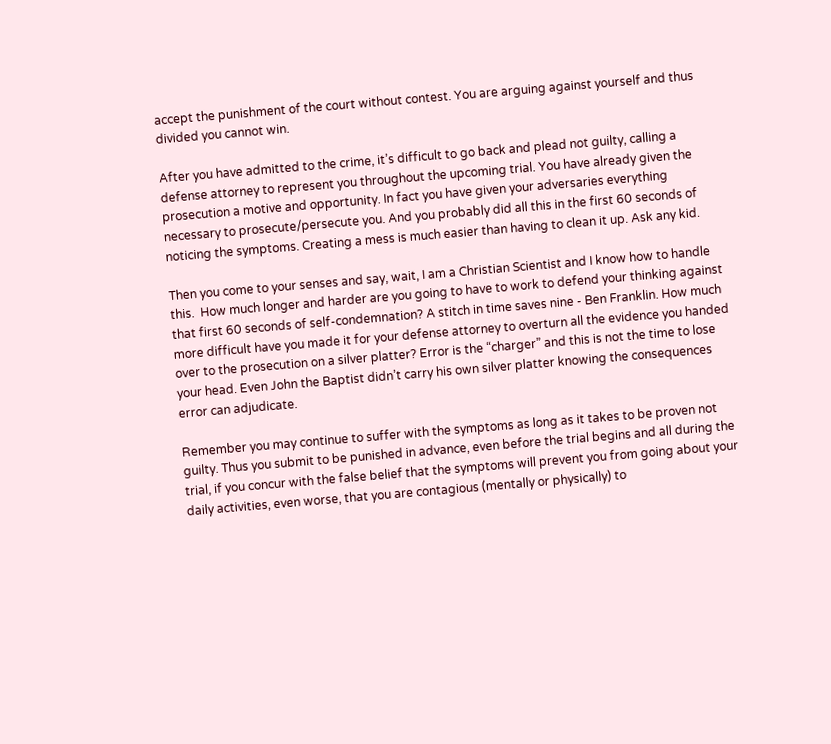accept the punishment of the court without contest. You are arguing against yourself and thus divided you cannot win.

After you have admitted to the crime, it’s difficult to go back and plead not guilty, calling a defense attorney to represent you throughout the upcoming trial. You have already given the prosecution a motive and opportunity. In fact you have given your adversaries everything necessary to prosecute/persecute you. And you probably did all this in the first 60 seconds of noticing the symptoms. Creating a mess is much easier than having to clean it up. Ask any kid.

Then you come to your senses and say, wait, I am a Christian Scientist and I know how to handle this.  How much longer and harder are you going to have to work to defend your thinking against that first 60 seconds of self-condemnation? A stitch in time saves nine - Ben Franklin. How much more difficult have you made it for your defense attorney to overturn all the evidence you handed over to the prosecution on a silver platter? Error is the “charger” and this is not the time to lose your head. Even John the Baptist didn’t carry his own silver platter knowing the consequences error can adjudicate.

Remember you may continue to suffer with the symptoms as long as it takes to be proven not guilty. Thus you submit to be punished in advance, even before the trial begins and all during the trial, if you concur with the false belief that the symptoms will prevent you from going about your daily activities, even worse, that you are contagious (mentally or physically) to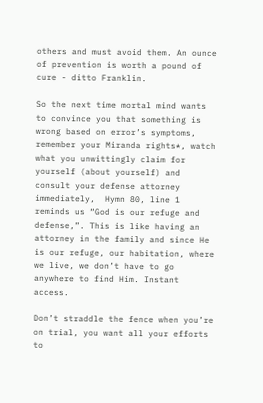others and must avoid them. An ounce of prevention is worth a pound of cure - ditto Franklin.

So the next time mortal mind wants to convince you that something is wrong based on error’s symptoms, remember your Miranda rights*, watch what you unwittingly claim for yourself (about yourself) and consult your defense attorney immediately,  Hymn 80, line 1 reminds us “God is our refuge and defense,”. This is like having an attorney in the family and since He is our refuge, our habitation, where we live, we don’t have to go anywhere to find Him. Instant access.

Don’t straddle the fence when you’re on trial, you want all your efforts to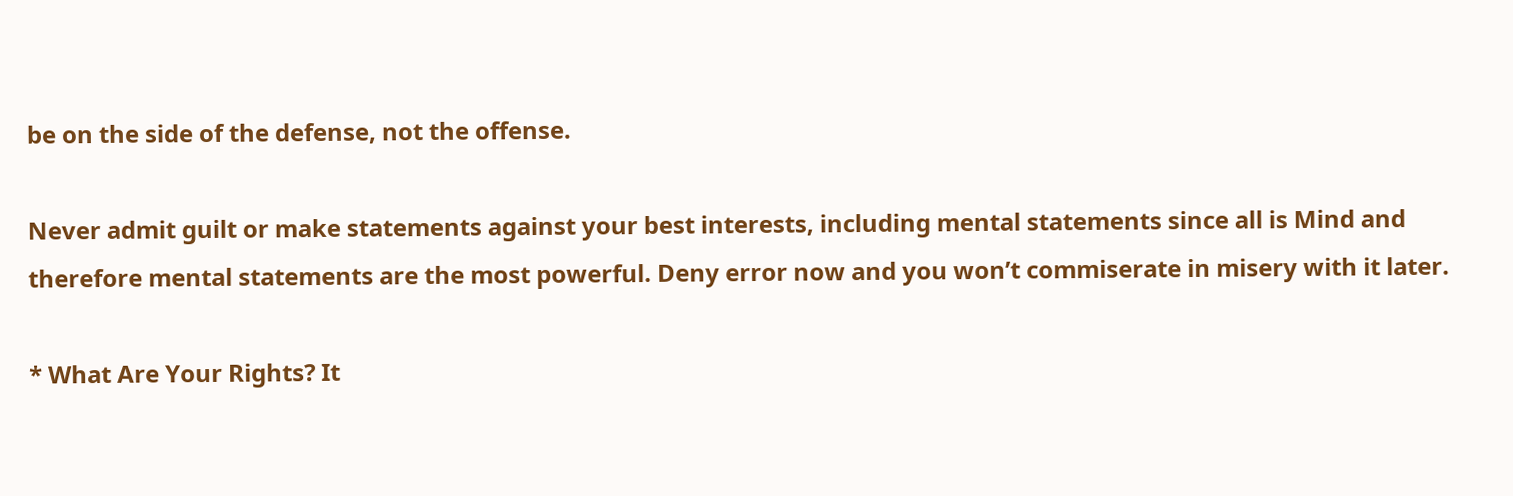be on the side of the defense, not the offense.

Never admit guilt or make statements against your best interests, including mental statements since all is Mind and therefore mental statements are the most powerful. Deny error now and you won’t commiserate in misery with it later.

* What Are Your Rights? It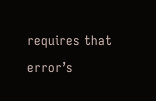requires that error’s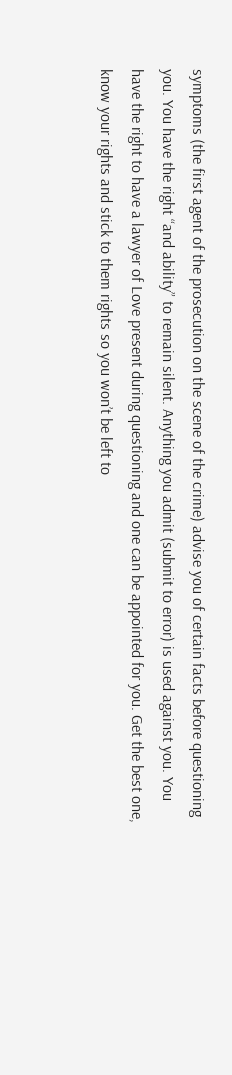symptoms (the first agent of the prosecution on the scene of the crime) advise you of certain facts before questioning you. You have the right “and ability” to remain silent. Anything you admit (submit to error) is used against you. You have the right to have a lawyer of Love present during questioning and one can be appointed for you. Get the best one, know your rights and stick to them rights so you won’t be left to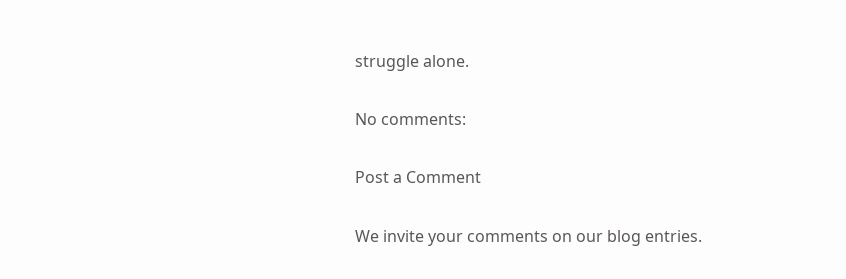struggle alone.

No comments:

Post a Comment

We invite your comments on our blog entries.